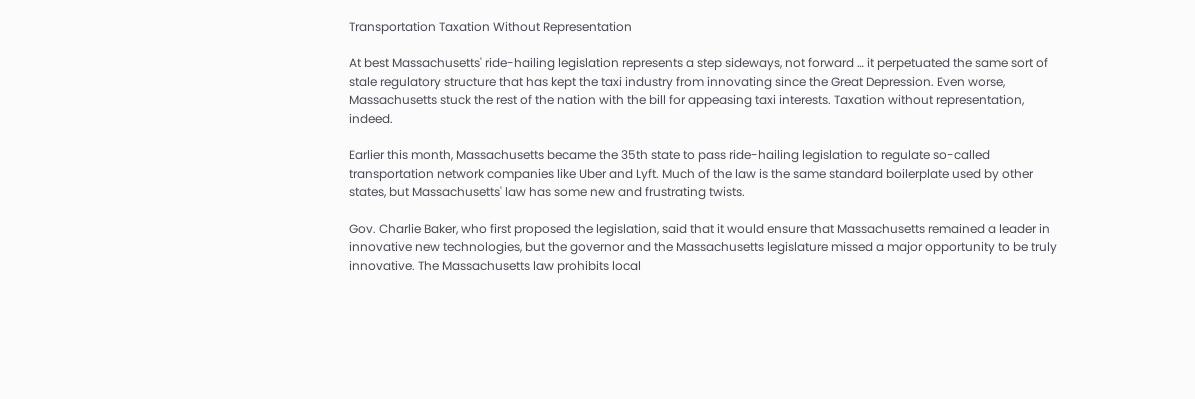Transportation Taxation Without Representation

At best Massachusetts' ride-hailing legislation represents a step sideways, not forward … it perpetuated the same sort of stale regulatory structure that has kept the taxi industry from innovating since the Great Depression. Even worse, Massachusetts stuck the rest of the nation with the bill for appeasing taxi interests. Taxation without representation, indeed.

Earlier this month, Massachusetts became the 35th state to pass ride-hailing legislation to regulate so-called transportation network companies like Uber and Lyft. Much of the law is the same standard boilerplate used by other states, but Massachusetts' law has some new and frustrating twists.

Gov. Charlie Baker, who first proposed the legislation, said that it would ensure that Massachusetts remained a leader in innovative new technologies, but the governor and the Massachusetts legislature missed a major opportunity to be truly innovative. The Massachusetts law prohibits local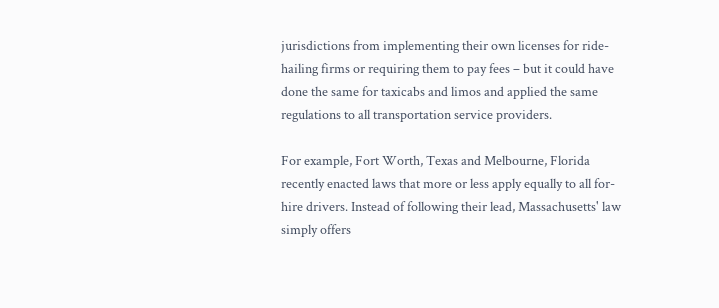jurisdictions from implementing their own licenses for ride-hailing firms or requiring them to pay fees – but it could have done the same for taxicabs and limos and applied the same regulations to all transportation service providers.

For example, Fort Worth, Texas and Melbourne, Florida recently enacted laws that more or less apply equally to all for-hire drivers. Instead of following their lead, Massachusetts' law simply offers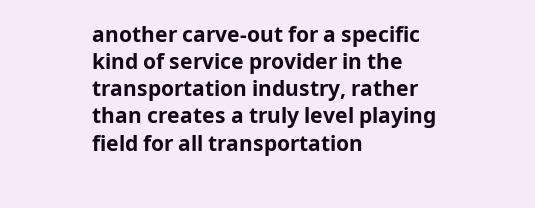another carve-out for a specific kind of service provider in the transportation industry, rather than creates a truly level playing field for all transportation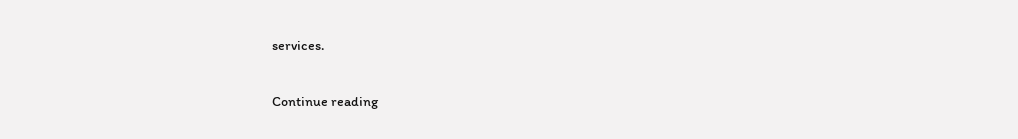services.

Continue reading